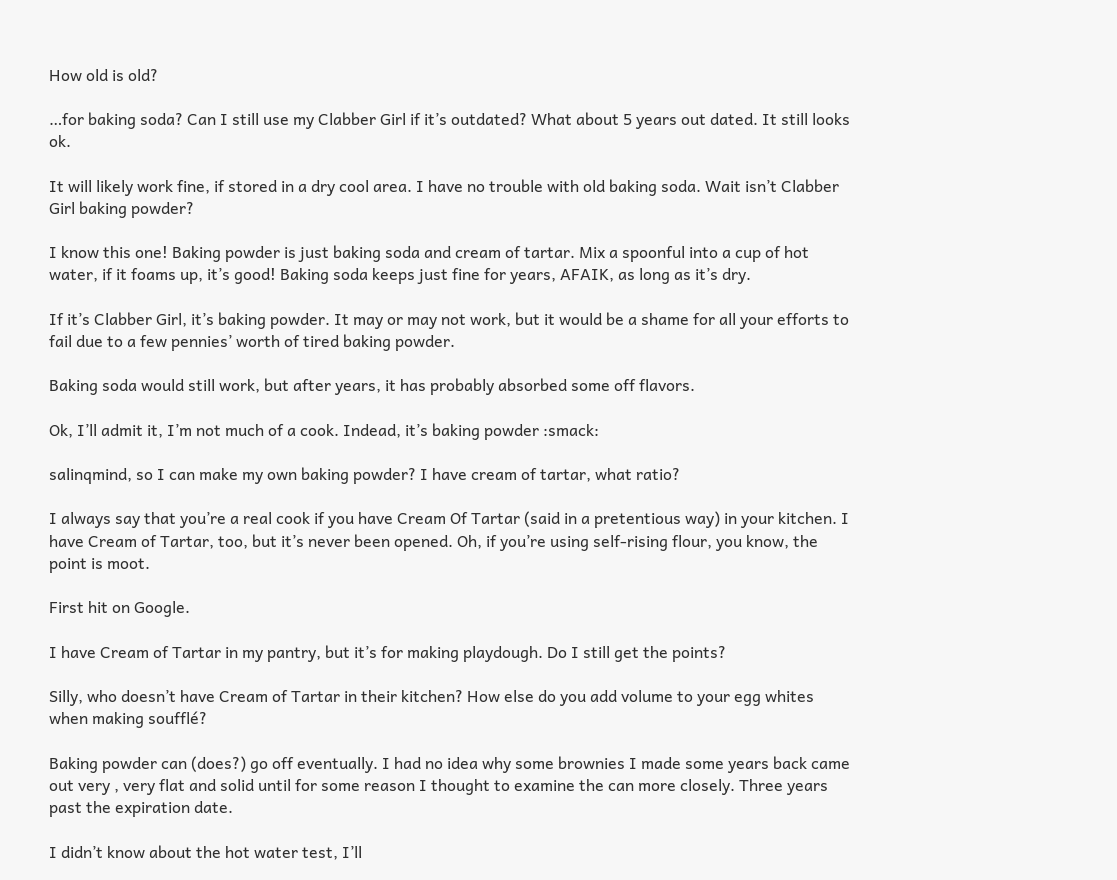How old is old?

…for baking soda? Can I still use my Clabber Girl if it’s outdated? What about 5 years out dated. It still looks ok.

It will likely work fine, if stored in a dry cool area. I have no trouble with old baking soda. Wait isn’t Clabber Girl baking powder?

I know this one! Baking powder is just baking soda and cream of tartar. Mix a spoonful into a cup of hot water, if it foams up, it’s good! Baking soda keeps just fine for years, AFAIK, as long as it’s dry.

If it’s Clabber Girl, it’s baking powder. It may or may not work, but it would be a shame for all your efforts to fail due to a few pennies’ worth of tired baking powder.

Baking soda would still work, but after years, it has probably absorbed some off flavors.

Ok, I’ll admit it, I’m not much of a cook. Indead, it’s baking powder :smack:

salinqmind, so I can make my own baking powder? I have cream of tartar, what ratio?

I always say that you’re a real cook if you have Cream Of Tartar (said in a pretentious way) in your kitchen. I have Cream of Tartar, too, but it’s never been opened. Oh, if you’re using self-rising flour, you know, the point is moot.

First hit on Google.

I have Cream of Tartar in my pantry, but it’s for making playdough. Do I still get the points?

Silly, who doesn’t have Cream of Tartar in their kitchen? How else do you add volume to your egg whites when making soufflé?

Baking powder can (does?) go off eventually. I had no idea why some brownies I made some years back came out very , very flat and solid until for some reason I thought to examine the can more closely. Three years past the expiration date.

I didn’t know about the hot water test, I’ll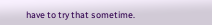have to try that sometime.